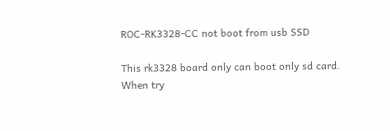ROC-RK3328-CC not boot from usb SSD

This rk3328 board only can boot only sd card. When try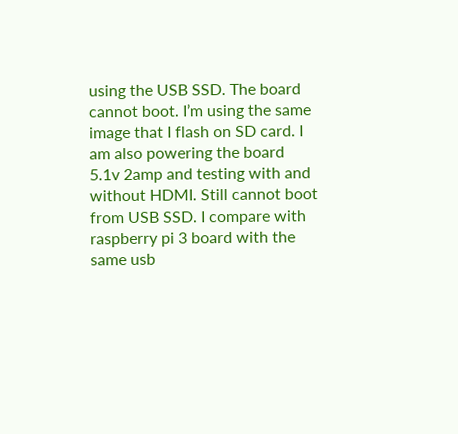using the USB SSD. The board cannot boot. I’m using the same image that I flash on SD card. I am also powering the board 5.1v 2amp and testing with and without HDMI. Still cannot boot from USB SSD. I compare with raspberry pi 3 board with the same usb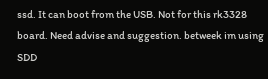ssd. It can boot from the USB. Not for this rk3328 board. Need advise and suggestion. betweek im using SDD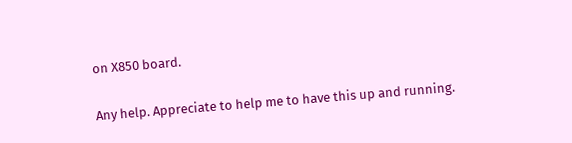on X850 board.

Any help. Appreciate to help me to have this up and running.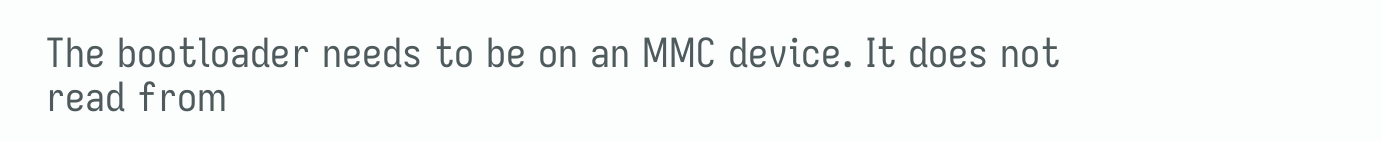The bootloader needs to be on an MMC device. It does not read from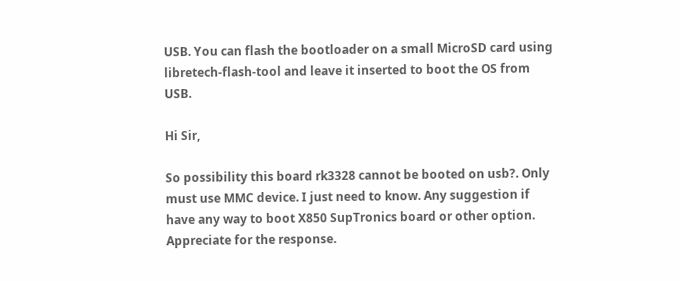USB. You can flash the bootloader on a small MicroSD card using libretech-flash-tool and leave it inserted to boot the OS from USB.

Hi Sir,

So possibility this board rk3328 cannot be booted on usb?. Only must use MMC device. I just need to know. Any suggestion if have any way to boot X850 SupTronics board or other option. Appreciate for the response.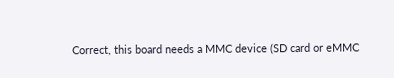Correct, this board needs a MMC device (SD card or eMMC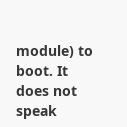module) to boot. It does not speak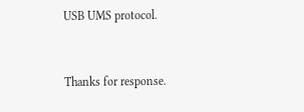USB UMS protocol.


Thanks for response.